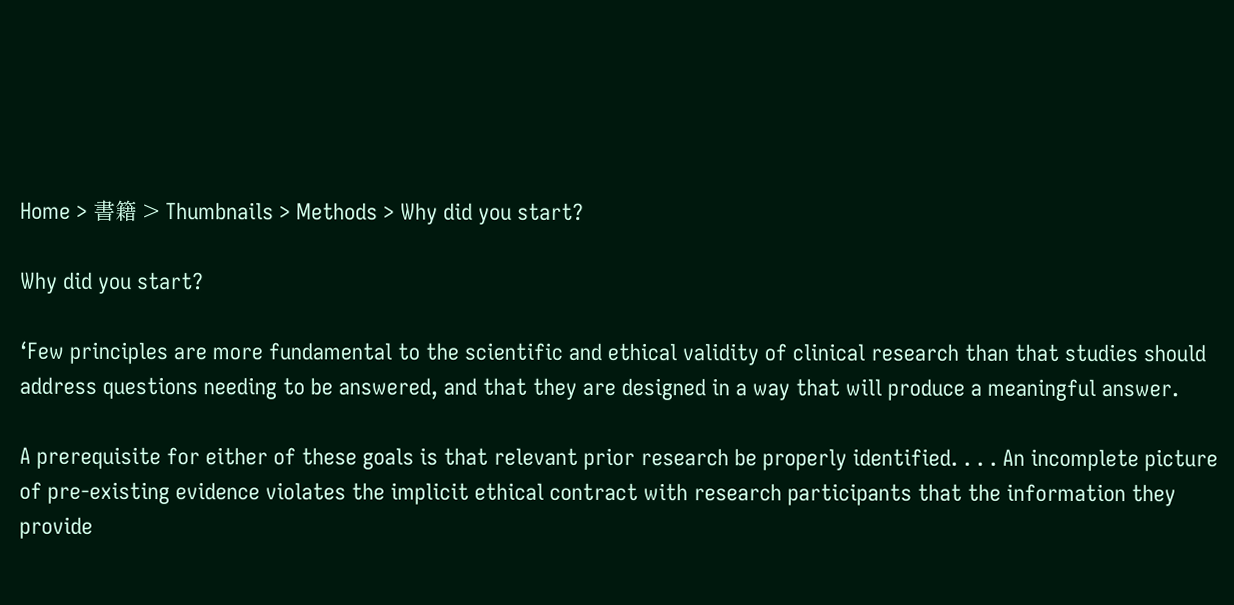Home > 書籍 > Thumbnails > Methods > Why did you start?

Why did you start?

‘Few principles are more fundamental to the scientific and ethical validity of clinical research than that studies should address questions needing to be answered, and that they are designed in a way that will produce a meaningful answer.

A prerequisite for either of these goals is that relevant prior research be properly identified. . . . An incomplete picture of pre-existing evidence violates the implicit ethical contract with research participants that the information they provide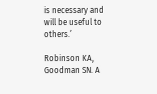is necessary and will be useful to others.’

Robinson KA, Goodman SN. A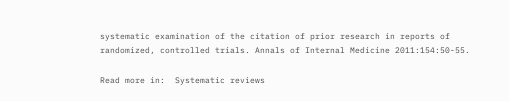systematic examination of the citation of prior research in reports of randomized, controlled trials. Annals of Internal Medicine 2011:154:50-55.

Read more in:  Systematic reviews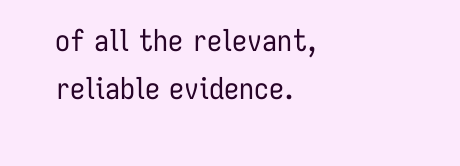of all the relevant, reliable evidence.